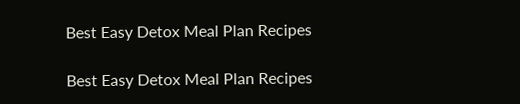Best Easy Detox Meal Plan Recipes

Best Easy Detox Meal Plan Recipes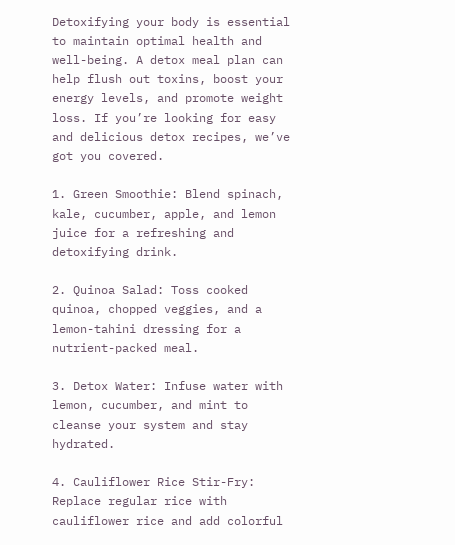Detoxifying your body is essential to maintain optimal health and well-being. A detox meal plan can help flush out toxins, boost your energy levels, and promote weight loss. If you’re looking for easy and delicious detox recipes, we’ve got you covered.

1. Green Smoothie: Blend spinach, kale, cucumber, apple, and lemon juice for a refreshing and detoxifying drink.

2. Quinoa Salad: Toss cooked quinoa, chopped veggies, and a lemon-tahini dressing for a nutrient-packed meal.

3. Detox Water: Infuse water with lemon, cucumber, and mint to cleanse your system and stay hydrated.

4. Cauliflower Rice Stir-Fry: Replace regular rice with cauliflower rice and add colorful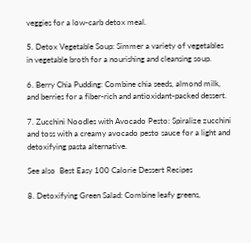veggies for a low-carb detox meal.

5. Detox Vegetable Soup: Simmer a variety of vegetables in vegetable broth for a nourishing and cleansing soup.

6. Berry Chia Pudding: Combine chia seeds, almond milk, and berries for a fiber-rich and antioxidant-packed dessert.

7. Zucchini Noodles with Avocado Pesto: Spiralize zucchini and toss with a creamy avocado pesto sauce for a light and detoxifying pasta alternative.

See also  Best Easy 100 Calorie Dessert Recipes

8. Detoxifying Green Salad: Combine leafy greens,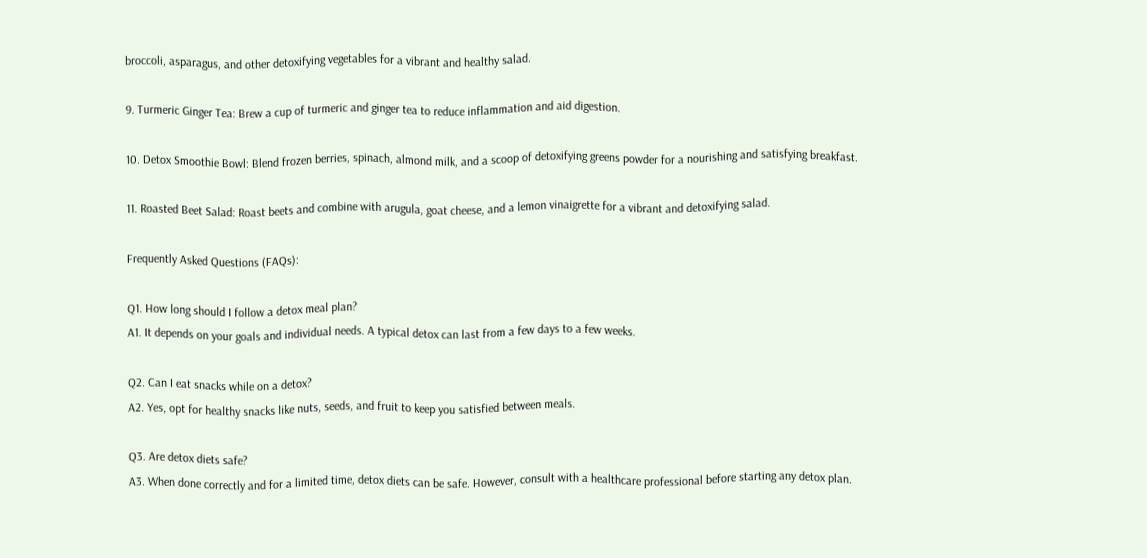broccoli, asparagus, and other detoxifying vegetables for a vibrant and healthy salad.

9. Turmeric Ginger Tea: Brew a cup of turmeric and ginger tea to reduce inflammation and aid digestion.

10. Detox Smoothie Bowl: Blend frozen berries, spinach, almond milk, and a scoop of detoxifying greens powder for a nourishing and satisfying breakfast.

11. Roasted Beet Salad: Roast beets and combine with arugula, goat cheese, and a lemon vinaigrette for a vibrant and detoxifying salad.

Frequently Asked Questions (FAQs):

Q1. How long should I follow a detox meal plan?
A1. It depends on your goals and individual needs. A typical detox can last from a few days to a few weeks.

Q2. Can I eat snacks while on a detox?
A2. Yes, opt for healthy snacks like nuts, seeds, and fruit to keep you satisfied between meals.

Q3. Are detox diets safe?
A3. When done correctly and for a limited time, detox diets can be safe. However, consult with a healthcare professional before starting any detox plan.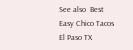See also  Best Easy Chico Tacos El Paso TX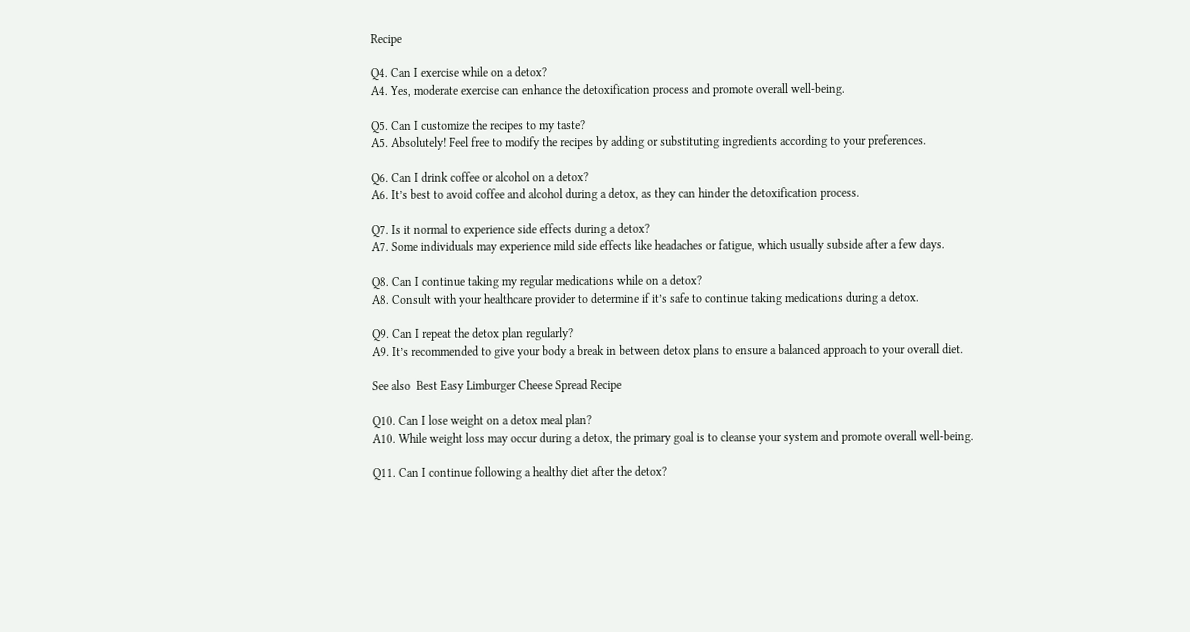Recipe

Q4. Can I exercise while on a detox?
A4. Yes, moderate exercise can enhance the detoxification process and promote overall well-being.

Q5. Can I customize the recipes to my taste?
A5. Absolutely! Feel free to modify the recipes by adding or substituting ingredients according to your preferences.

Q6. Can I drink coffee or alcohol on a detox?
A6. It’s best to avoid coffee and alcohol during a detox, as they can hinder the detoxification process.

Q7. Is it normal to experience side effects during a detox?
A7. Some individuals may experience mild side effects like headaches or fatigue, which usually subside after a few days.

Q8. Can I continue taking my regular medications while on a detox?
A8. Consult with your healthcare provider to determine if it’s safe to continue taking medications during a detox.

Q9. Can I repeat the detox plan regularly?
A9. It’s recommended to give your body a break in between detox plans to ensure a balanced approach to your overall diet.

See also  Best Easy Limburger Cheese Spread Recipe

Q10. Can I lose weight on a detox meal plan?
A10. While weight loss may occur during a detox, the primary goal is to cleanse your system and promote overall well-being.

Q11. Can I continue following a healthy diet after the detox?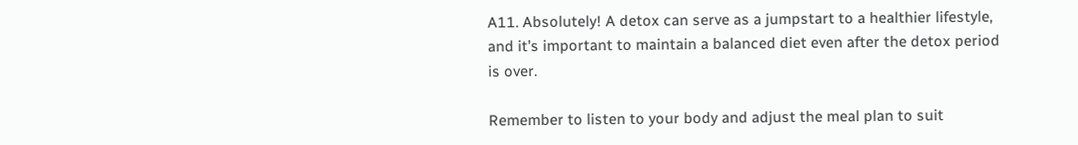A11. Absolutely! A detox can serve as a jumpstart to a healthier lifestyle, and it’s important to maintain a balanced diet even after the detox period is over.

Remember to listen to your body and adjust the meal plan to suit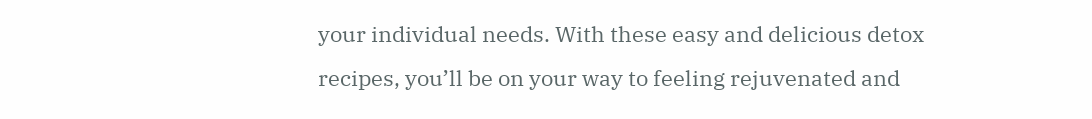your individual needs. With these easy and delicious detox recipes, you’ll be on your way to feeling rejuvenated and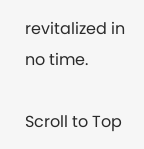revitalized in no time.

Scroll to Top